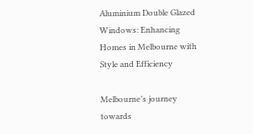Aluminium Double Glazed Windows: Enhancing Homes in Melbourne with Style and Efficiency

Melbourne’s journey towards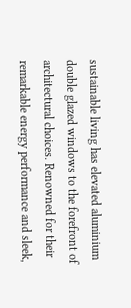sustainable living has elevated aluminium double glazed windows to the forefront of architectural choices. Renowned for their remarkable energy performance and sleek,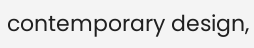contemporary design,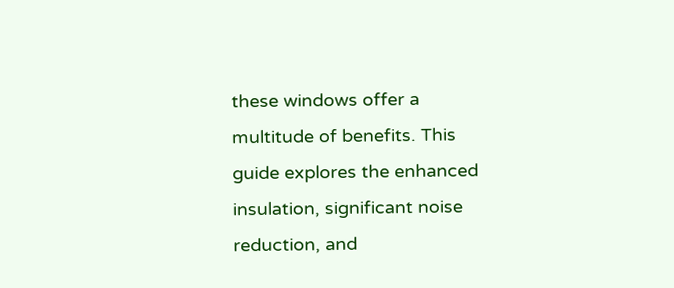these windows offer a multitude of benefits. This guide explores the enhanced insulation, significant noise reduction, and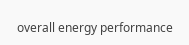overall energy performance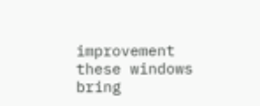improvement these windows bring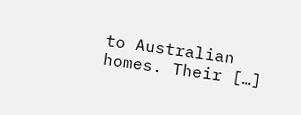to Australian homes. Their […]